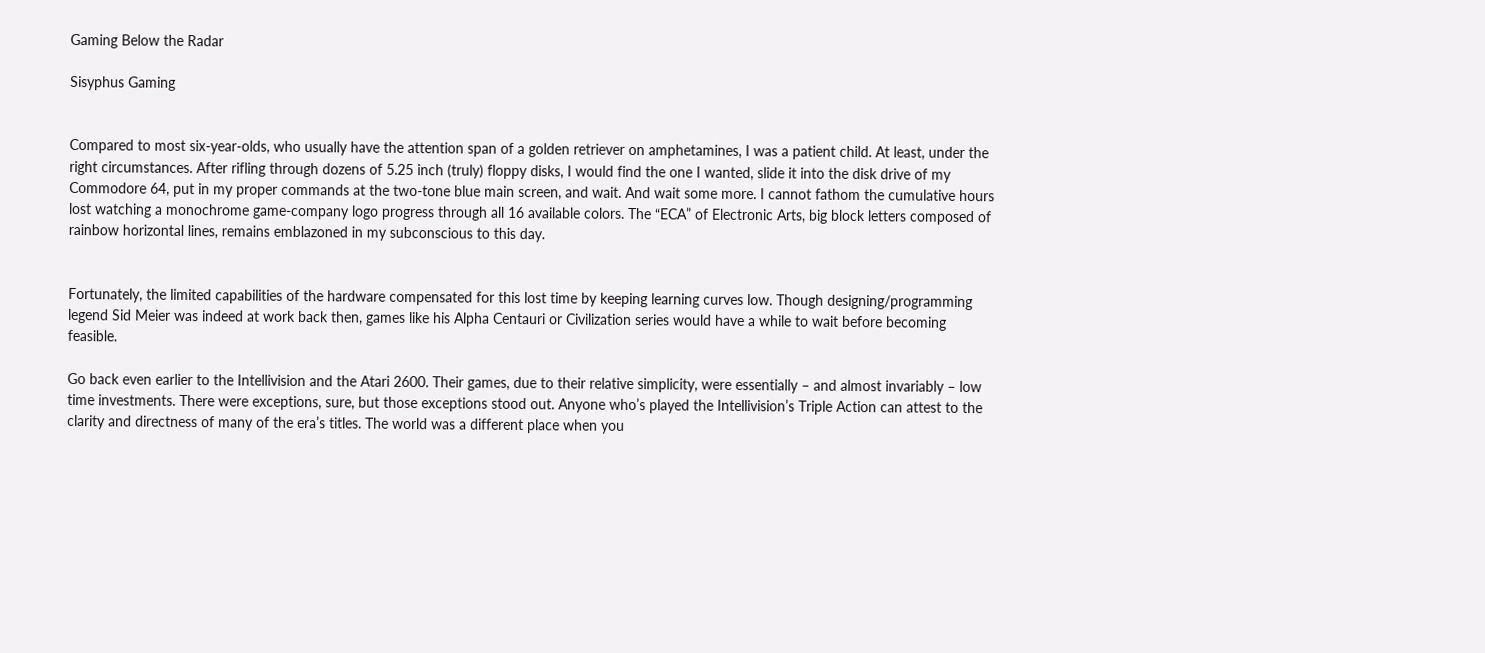Gaming Below the Radar

Sisyphus Gaming


Compared to most six-year-olds, who usually have the attention span of a golden retriever on amphetamines, I was a patient child. At least, under the right circumstances. After rifling through dozens of 5.25 inch (truly) floppy disks, I would find the one I wanted, slide it into the disk drive of my Commodore 64, put in my proper commands at the two-tone blue main screen, and wait. And wait some more. I cannot fathom the cumulative hours lost watching a monochrome game-company logo progress through all 16 available colors. The “ECA” of Electronic Arts, big block letters composed of rainbow horizontal lines, remains emblazoned in my subconscious to this day.


Fortunately, the limited capabilities of the hardware compensated for this lost time by keeping learning curves low. Though designing/programming legend Sid Meier was indeed at work back then, games like his Alpha Centauri or Civilization series would have a while to wait before becoming feasible.

Go back even earlier to the Intellivision and the Atari 2600. Their games, due to their relative simplicity, were essentially – and almost invariably – low time investments. There were exceptions, sure, but those exceptions stood out. Anyone who’s played the Intellivision’s Triple Action can attest to the clarity and directness of many of the era’s titles. The world was a different place when you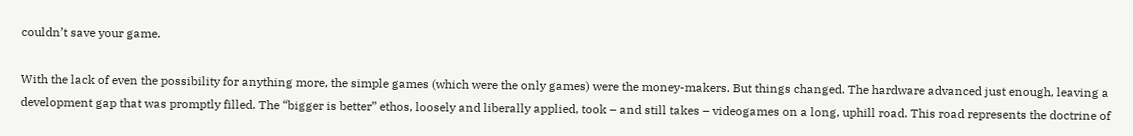couldn’t save your game.

With the lack of even the possibility for anything more, the simple games (which were the only games) were the money-makers. But things changed. The hardware advanced just enough, leaving a development gap that was promptly filled. The “bigger is better” ethos, loosely and liberally applied, took – and still takes – videogames on a long, uphill road. This road represents the doctrine of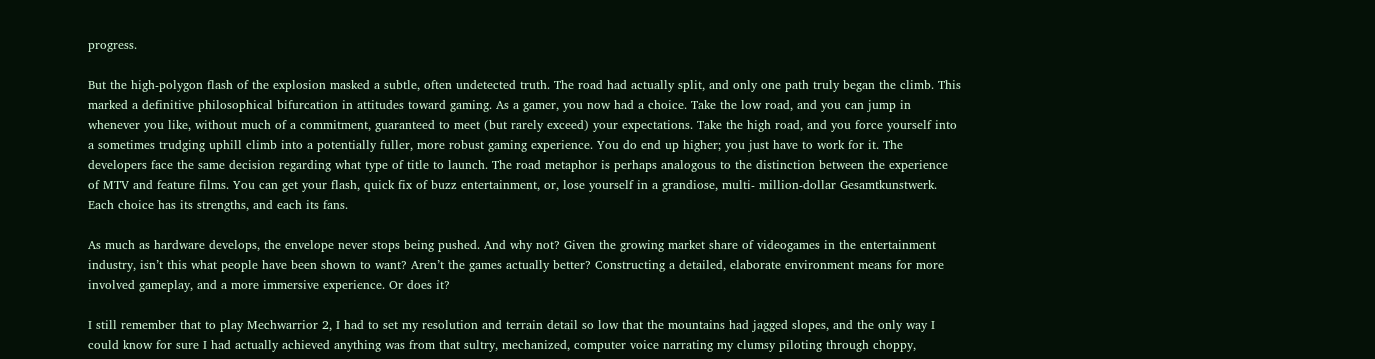progress.

But the high-polygon flash of the explosion masked a subtle, often undetected truth. The road had actually split, and only one path truly began the climb. This marked a definitive philosophical bifurcation in attitudes toward gaming. As a gamer, you now had a choice. Take the low road, and you can jump in whenever you like, without much of a commitment, guaranteed to meet (but rarely exceed) your expectations. Take the high road, and you force yourself into a sometimes trudging uphill climb into a potentially fuller, more robust gaming experience. You do end up higher; you just have to work for it. The developers face the same decision regarding what type of title to launch. The road metaphor is perhaps analogous to the distinction between the experience of MTV and feature films. You can get your flash, quick fix of buzz entertainment, or, lose yourself in a grandiose, multi- million-dollar Gesamtkunstwerk. Each choice has its strengths, and each its fans.

As much as hardware develops, the envelope never stops being pushed. And why not? Given the growing market share of videogames in the entertainment industry, isn’t this what people have been shown to want? Aren’t the games actually better? Constructing a detailed, elaborate environment means for more involved gameplay, and a more immersive experience. Or does it?

I still remember that to play Mechwarrior 2, I had to set my resolution and terrain detail so low that the mountains had jagged slopes, and the only way I could know for sure I had actually achieved anything was from that sultry, mechanized, computer voice narrating my clumsy piloting through choppy,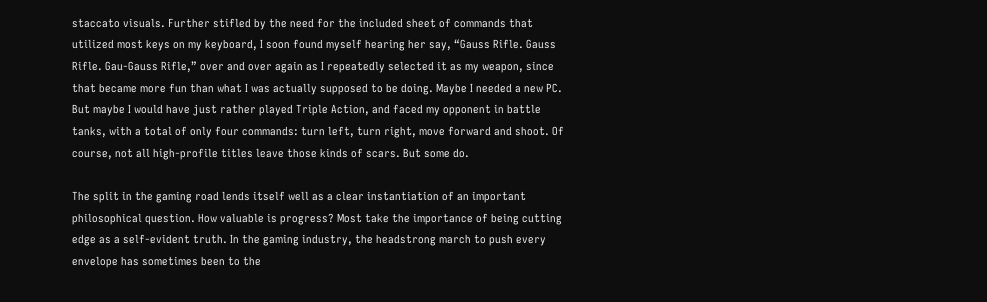staccato visuals. Further stifled by the need for the included sheet of commands that utilized most keys on my keyboard, I soon found myself hearing her say, “Gauss Rifle. Gauss Rifle. Gau-Gauss Rifle,” over and over again as I repeatedly selected it as my weapon, since that became more fun than what I was actually supposed to be doing. Maybe I needed a new PC. But maybe I would have just rather played Triple Action, and faced my opponent in battle tanks, with a total of only four commands: turn left, turn right, move forward and shoot. Of course, not all high-profile titles leave those kinds of scars. But some do.

The split in the gaming road lends itself well as a clear instantiation of an important philosophical question. How valuable is progress? Most take the importance of being cutting edge as a self-evident truth. In the gaming industry, the headstrong march to push every envelope has sometimes been to the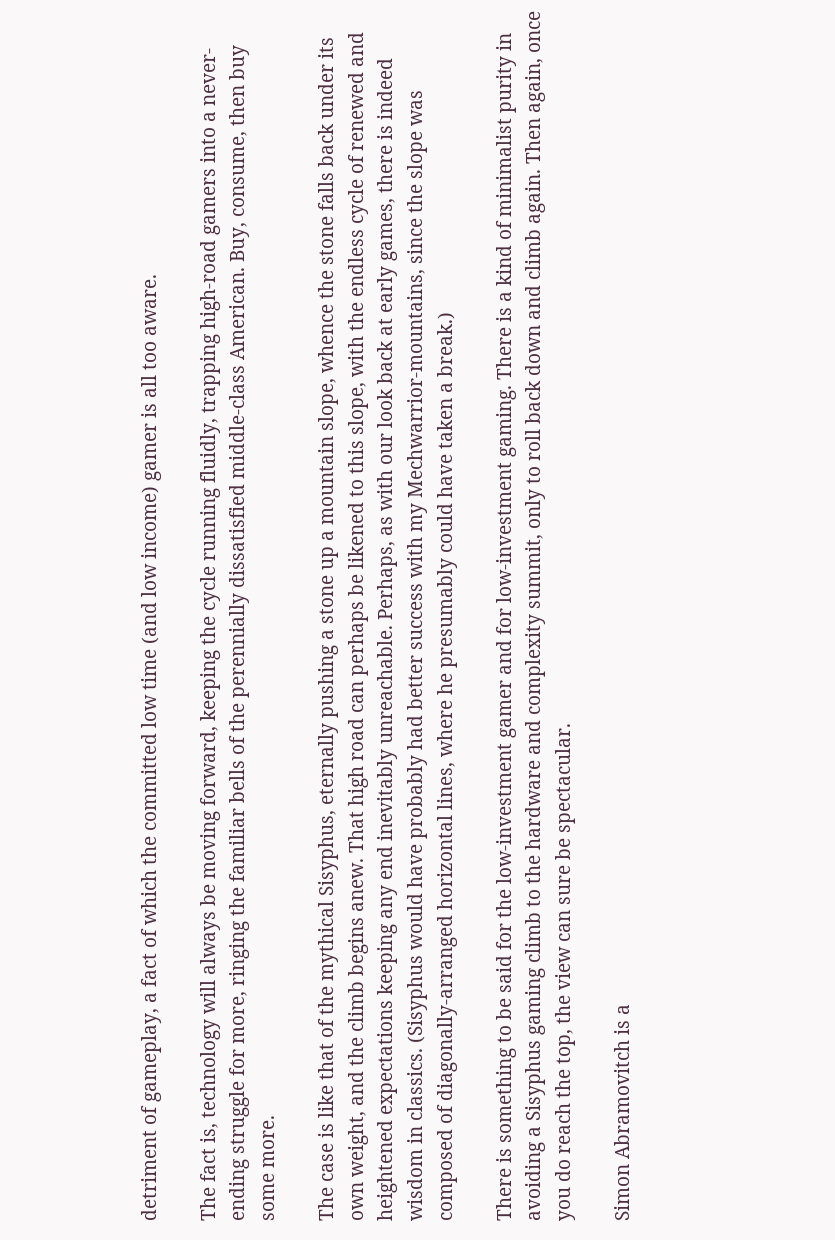detriment of gameplay, a fact of which the committed low time (and low income) gamer is all too aware.

The fact is, technology will always be moving forward, keeping the cycle running fluidly, trapping high-road gamers into a never-ending struggle for more, ringing the familiar bells of the perennially dissatisfied middle-class American. Buy, consume, then buy some more.

The case is like that of the mythical Sisyphus, eternally pushing a stone up a mountain slope, whence the stone falls back under its own weight, and the climb begins anew. That high road can perhaps be likened to this slope, with the endless cycle of renewed and heightened expectations keeping any end inevitably unreachable. Perhaps, as with our look back at early games, there is indeed wisdom in classics. (Sisyphus would have probably had better success with my Mechwarrior-mountains, since the slope was composed of diagonally-arranged horizontal lines, where he presumably could have taken a break.)

There is something to be said for the low-investment gamer and for low-investment gaming. There is a kind of minimalist purity in avoiding a Sisyphus gaming climb to the hardware and complexity summit, only to roll back down and climb again. Then again, once you do reach the top, the view can sure be spectacular.

Simon Abramovitch is a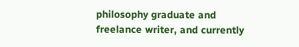philosophy graduate and freelance writer, and currently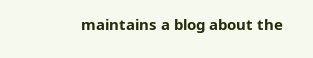maintains a blog about the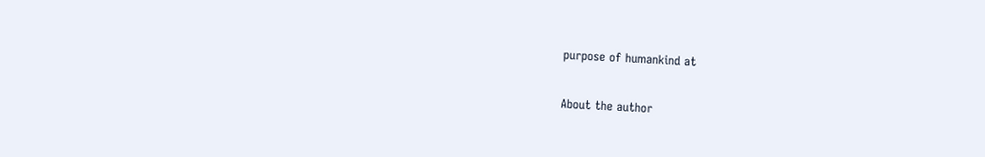purpose of humankind at

About the author